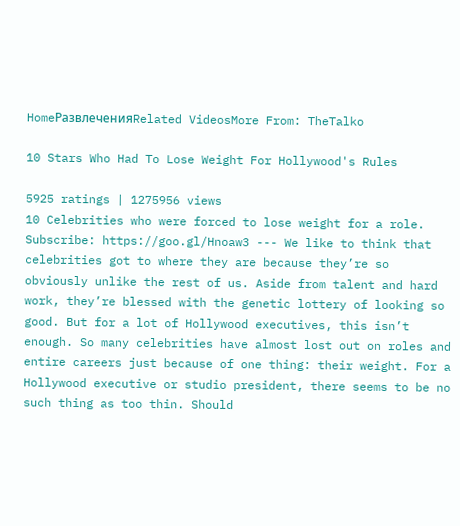HomeРазвлеченияRelated VideosMore From: TheTalko

10 Stars Who Had To Lose Weight For Hollywood's Rules

5925 ratings | 1275956 views
10 Celebrities who were forced to lose weight for a role. Subscribe: https://goo.gl/Hnoaw3 --- We like to think that celebrities got to where they are because they’re so obviously unlike the rest of us. Aside from talent and hard work, they’re blessed with the genetic lottery of looking so good. But for a lot of Hollywood executives, this isn’t enough. So many celebrities have almost lost out on roles and entire careers just because of one thing: their weight. For a Hollywood executive or studio president, there seems to be no such thing as too thin. Should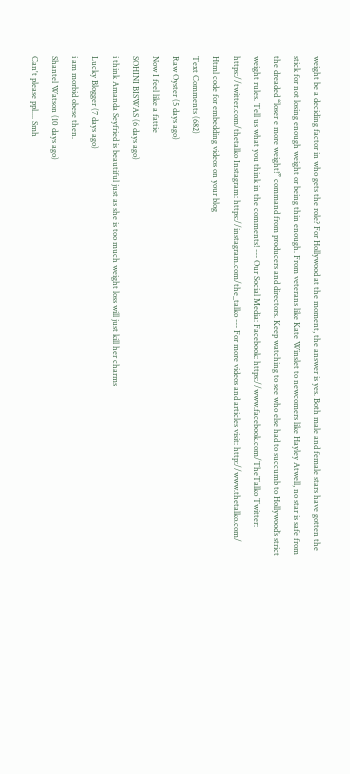weight be a deciding factor in who gets the role? For Hollywood at the moment, the answer is yes. Both male and female stars have gotten the stick for not losing enough weight or being thin enough. From veterans like Kate Winslet to newcomers like Hayley Atwell, no star is safe from the dreaded “loser e more weight!” command from producers and directors. Keep watching to see who else had to succumb to Hollywood’s strict weight rules. Tell us what you think in the comments! --- Our Social Media: Facebook: https://www.facebook.com/TheTalko Twitter: https://twitter.com/thetalko Instagram: https://instagram.com/the_talko --- For more videos and articles visit: http://www.thetalko.com/
Html code for embedding videos on your blog
Text Comments (682)
Raw Oyster (5 days ago)
Now I feel like a fattie
SOHINI BISWAS (6 days ago)
i think Amanda Seyfried is beautiful just as she is too much weight loss will just kill her charms
Lucky Blogger (7 days ago)
i am morbid obese then.
Shantel Watson (10 days ago)
Can't please ppl.... Smh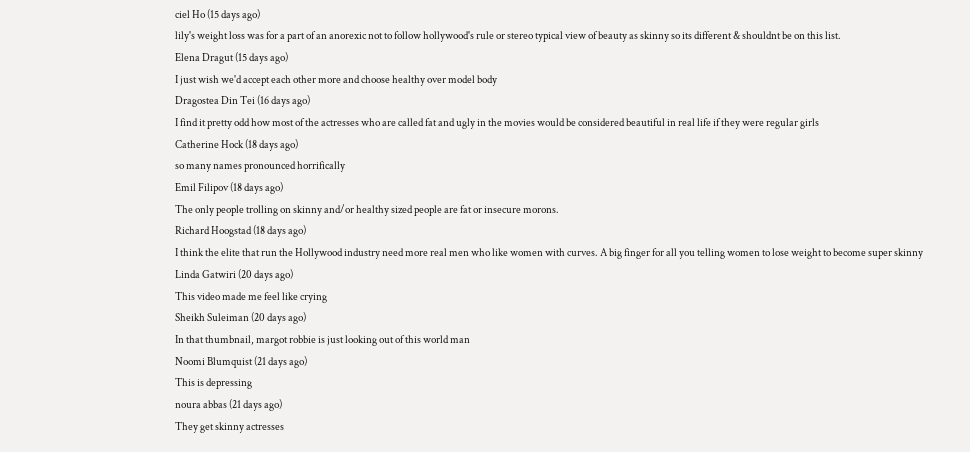ciel Ho (15 days ago)
lily's weight loss was for a part of an anorexic not to follow hollywood's rule or stereo typical view of beauty as skinny so its different & shouldnt be on this list.
Elena Dragut (15 days ago)
I just wish we'd accept each other more and choose healthy over model body
Dragostea Din Tei (16 days ago)
I find it pretty odd how most of the actresses who are called fat and ugly in the movies would be considered beautiful in real life if they were regular girls
Catherine Hock (18 days ago)
so many names pronounced horrifically
Emil Filipov (18 days ago)
The only people trolling on skinny and/or healthy sized people are fat or insecure morons.
Richard Hoogstad (18 days ago)
I think the elite that run the Hollywood industry need more real men who like women with curves. A big finger for all you telling women to lose weight to become super skinny
Linda Gatwiri (20 days ago)
This video made me feel like crying
Sheikh Suleiman (20 days ago)
In that thumbnail, margot robbie is just looking out of this world man
Noomi Blumquist (21 days ago)
This is depressing
noura abbas (21 days ago)
They get skinny actresses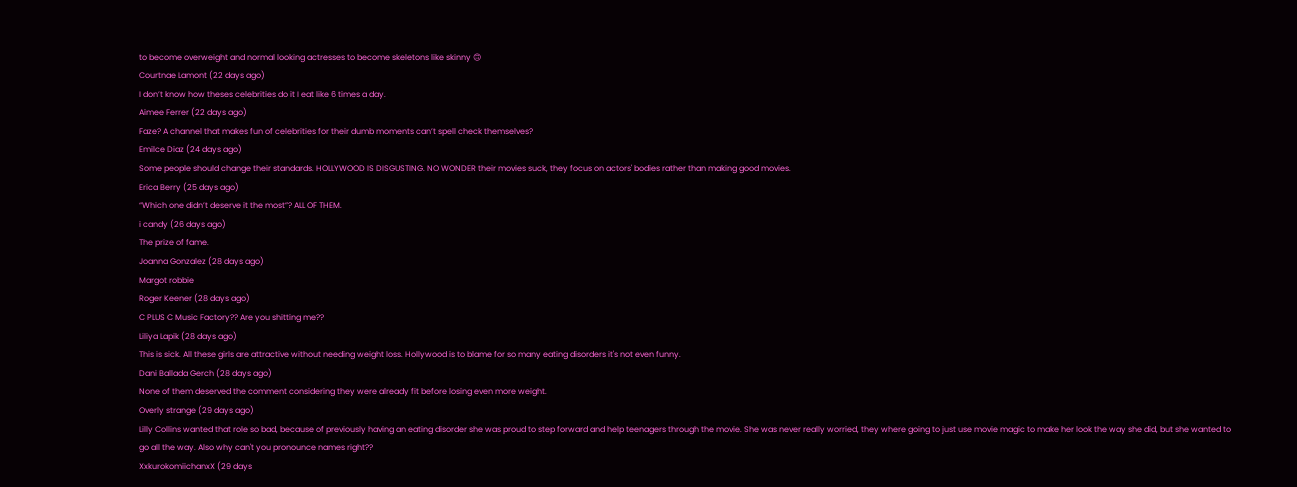to become overweight and normal looking actresses to become skeletons like skinny 🙃
Courtnae Lamont (22 days ago)
I don’t know how theses celebrities do it I eat like 6 times a day.
Aimee Ferrer (22 days ago)
Faze? A channel that makes fun of celebrities for their dumb moments can’t spell check themselves?
Emilce Diaz (24 days ago)
Some people should change their standards. HOLLYWOOD IS DISGUSTING. NO WONDER their movies suck, they focus on actors' bodies rather than making good movies.
Erica Berry (25 days ago)
“Which one didn’t deserve it the most”? ALL OF THEM.
i candy (26 days ago)
The prize of fame.
Joanna Gonzalez (28 days ago)
Margot robbie
Roger Keener (28 days ago)
C PLUS C Music Factory?? Are you shitting me??
Liliya Lapik (28 days ago)
This is sick. All these girls are attractive without needing weight loss. Hollywood is to blame for so many eating disorders it's not even funny.
Dani Ballada Gerch (28 days ago)
None of them deserved the comment considering they were already fit before losing even more weight.
Overly strange (29 days ago)
Lilly Collins wanted that role so bad, because of previously having an eating disorder she was proud to step forward and help teenagers through the movie. She was never really worried, they where going to just use movie magic to make her look the way she did, but she wanted to go all the way. Also why can't you pronounce names right??
XxkurokomiichanxX (29 days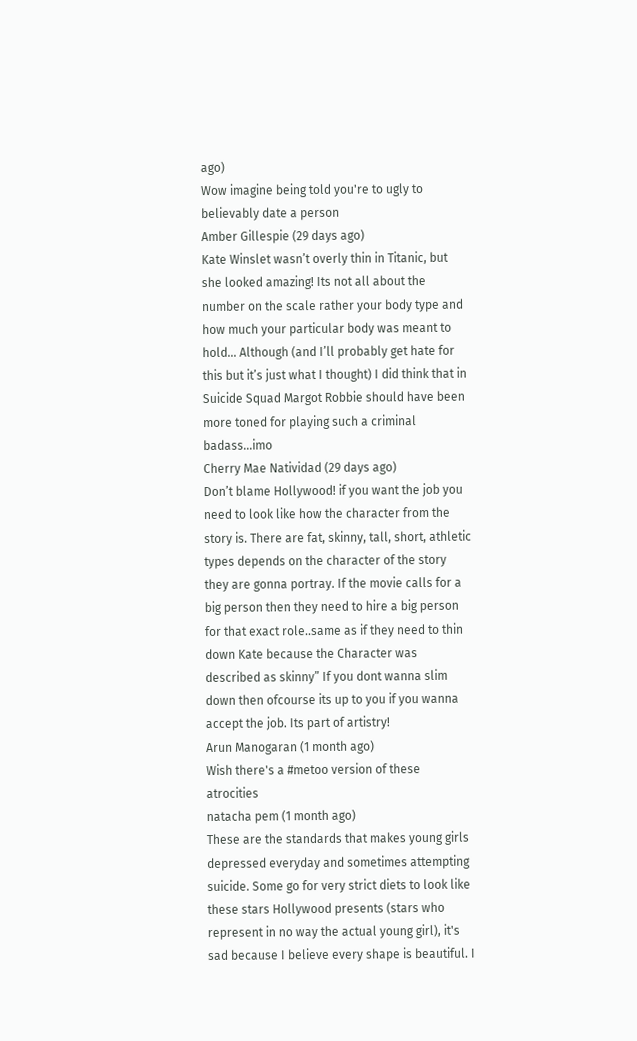ago)
Wow imagine being told you're to ugly to believably date a person
Amber Gillespie (29 days ago)
Kate Winslet wasn’t overly thin in Titanic, but she looked amazing! Its not all about the number on the scale rather your body type and how much your particular body was meant to hold... Although (and I’ll probably get hate for this but it’s just what I thought) I did think that in Suicide Squad Margot Robbie should have been more toned for playing such a criminal badass...imo
Cherry Mae Natividad (29 days ago)
Don’t blame Hollywood! if you want the job you need to look like how the character from the story is. There are fat, skinny, tall, short, athletic types depends on the character of the story they are gonna portray. If the movie calls for a big person then they need to hire a big person for that exact role..same as if they need to thin down Kate because the Character was described as skinny” If you dont wanna slim down then ofcourse its up to you if you wanna accept the job. Its part of artistry!
Arun Manogaran (1 month ago)
Wish there's a #metoo version of these atrocities
natacha pem (1 month ago)
These are the standards that makes young girls depressed everyday and sometimes attempting suicide. Some go for very strict diets to look like these stars Hollywood presents (stars who represent in no way the actual young girl), it's sad because I believe every shape is beautiful. I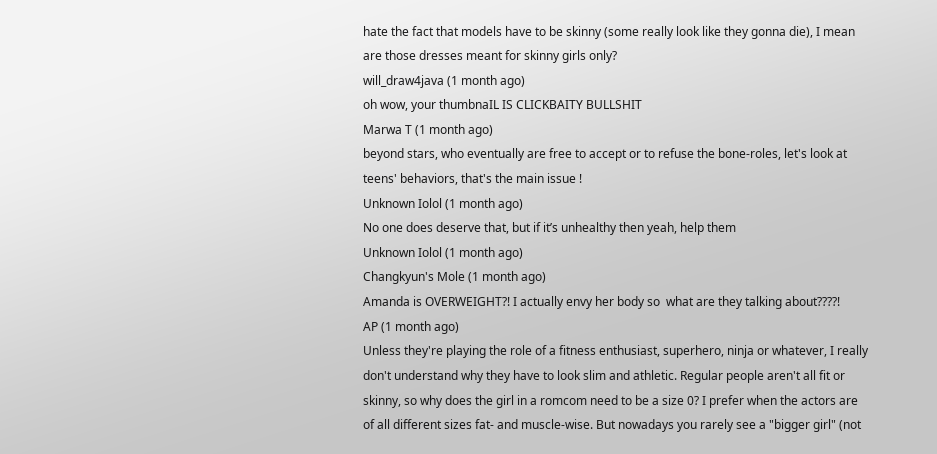hate the fact that models have to be skinny (some really look like they gonna die), I mean are those dresses meant for skinny girls only?
will_draw4java (1 month ago)
oh wow, your thumbnaIL IS CLICKBAITY BULLSHIT
Marwa T (1 month ago)
beyond stars, who eventually are free to accept or to refuse the bone-roles, let's look at teens' behaviors, that's the main issue !
Unknown Iolol (1 month ago)
No one does deserve that, but if it’s unhealthy then yeah, help them
Unknown Iolol (1 month ago)
Changkyun's Mole (1 month ago)
Amanda is OVERWEIGHT?! I actually envy her body so  what are they talking about????!
AP (1 month ago)
Unless they're playing the role of a fitness enthusiast, superhero, ninja or whatever, I really don't understand why they have to look slim and athletic. Regular people aren't all fit or skinny, so why does the girl in a romcom need to be a size 0? I prefer when the actors are of all different sizes fat- and muscle-wise. But nowadays you rarely see a "bigger girl" (not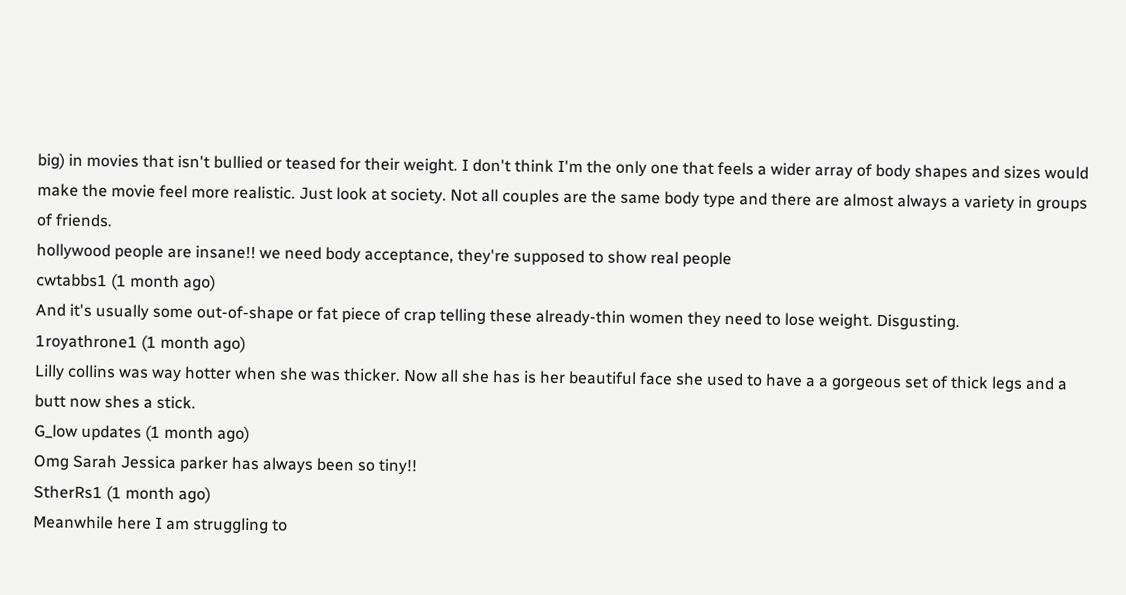big) in movies that isn't bullied or teased for their weight. I don't think I'm the only one that feels a wider array of body shapes and sizes would make the movie feel more realistic. Just look at society. Not all couples are the same body type and there are almost always a variety in groups of friends.
hollywood people are insane!! we need body acceptance, they're supposed to show real people
cwtabbs1 (1 month ago)
And it's usually some out-of-shape or fat piece of crap telling these already-thin women they need to lose weight. Disgusting.
1royathrone1 (1 month ago)
Lilly collins was way hotter when she was thicker. Now all she has is her beautiful face she used to have a a gorgeous set of thick legs and a butt now shes a stick.
G_low updates (1 month ago)
Omg Sarah Jessica parker has always been so tiny!!
StherRs1 (1 month ago)
Meanwhile here I am struggling to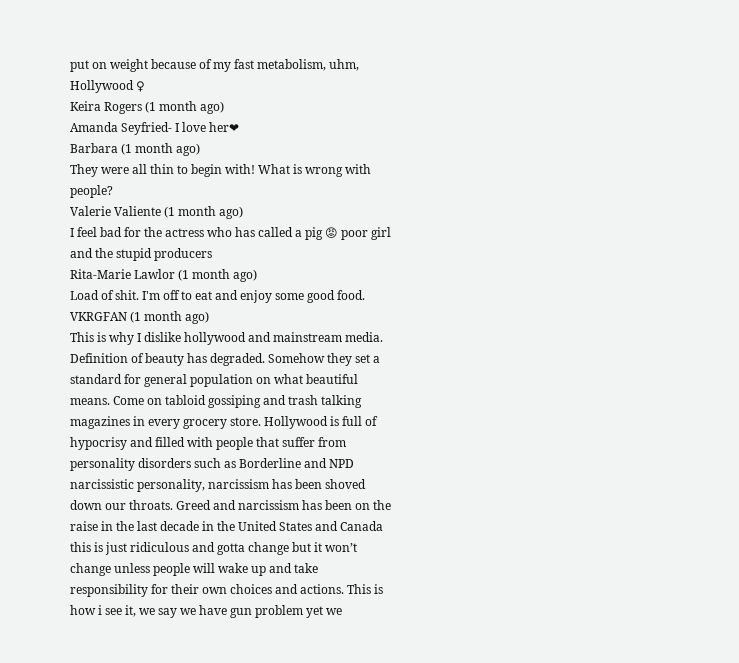put on weight because of my fast metabolism, uhm, Hollywood ♀
Keira Rogers (1 month ago)
Amanda Seyfried- I love her❤
Barbara (1 month ago)
They were all thin to begin with! What is wrong with people?
Valerie Valiente (1 month ago)
I feel bad for the actress who has called a pig 😡 poor girl and the stupid producers
Rita-Marie Lawlor (1 month ago)
Load of shit. I'm off to eat and enjoy some good food.
VKRGFAN (1 month ago)
This is why I dislike hollywood and mainstream media. Definition of beauty has degraded. Somehow they set a standard for general population on what beautiful means. Come on tabloid gossiping and trash talking magazines in every grocery store. Hollywood is full of hypocrisy and filled with people that suffer from personality disorders such as Borderline and NPD narcissistic personality, narcissism has been shoved down our throats. Greed and narcissism has been on the raise in the last decade in the United States and Canada this is just ridiculous and gotta change but it won’t change unless people will wake up and take responsibility for their own choices and actions. This is how i see it, we say we have gun problem yet we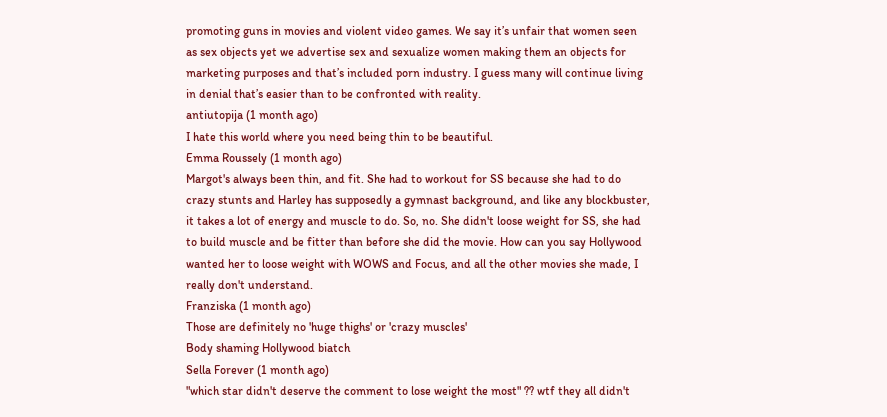promoting guns in movies and violent video games. We say it’s unfair that women seen as sex objects yet we advertise sex and sexualize women making them an objects for marketing purposes and that’s included porn industry. I guess many will continue living in denial that’s easier than to be confronted with reality.
antiutopija (1 month ago)
I hate this world where you need being thin to be beautiful.
Emma Roussely (1 month ago)
Margot's always been thin, and fit. She had to workout for SS because she had to do crazy stunts and Harley has supposedly a gymnast background, and like any blockbuster, it takes a lot of energy and muscle to do. So, no. She didn't loose weight for SS, she had to build muscle and be fitter than before she did the movie. How can you say Hollywood wanted her to loose weight with WOWS and Focus, and all the other movies she made, I really don't understand.
Franziska (1 month ago)
Those are definitely no 'huge thighs' or 'crazy muscles'
Body shaming Hollywood biatch
Sella Forever (1 month ago)
"which star didn't deserve the comment to lose weight the most" ?? wtf they all didn't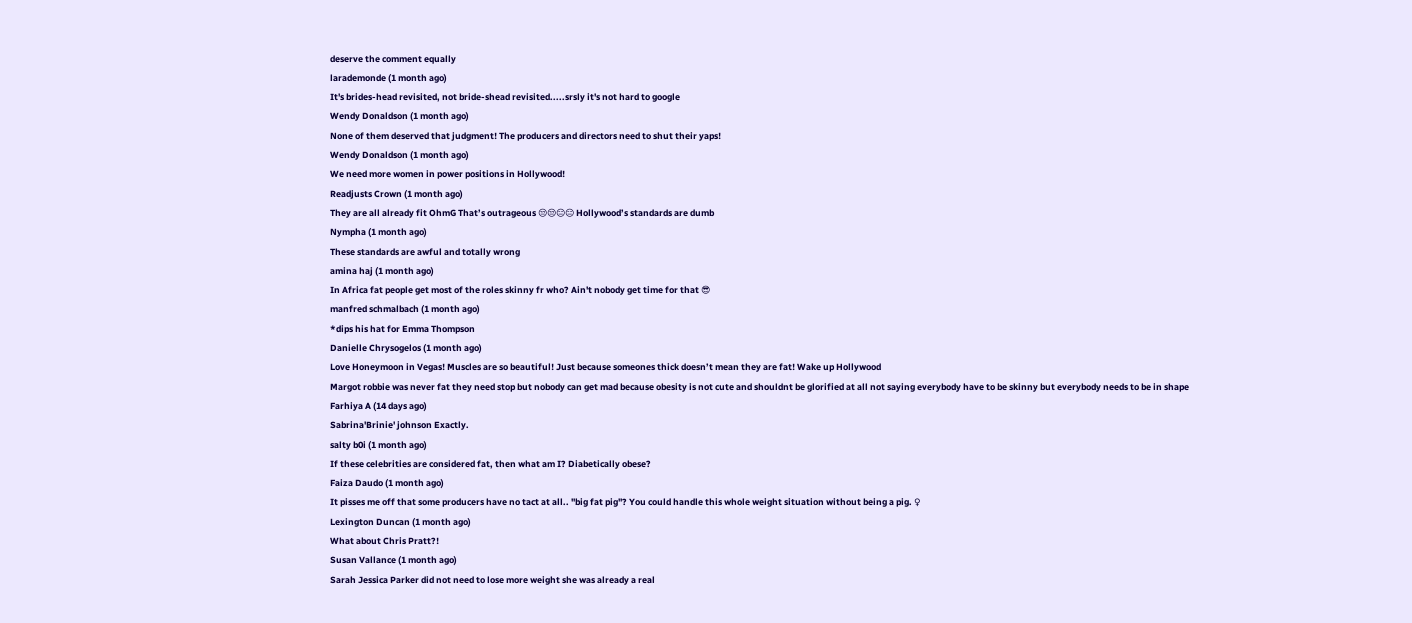deserve the comment equally
larademonde (1 month ago)
It's brides-head revisited, not bride-shead revisited.....srsly it's not hard to google
Wendy Donaldson (1 month ago)
None of them deserved that judgment! The producers and directors need to shut their yaps!
Wendy Donaldson (1 month ago)
We need more women in power positions in Hollywood!
Readjusts Crown (1 month ago)
They are all already fit OhmG That’s outrageous 😒😒😑😑 Hollywood’s standards are dumb
Nympha (1 month ago)
These standards are awful and totally wrong
amina haj (1 month ago)
In Africa fat people get most of the roles skinny fr who? Ain't nobody get time for that 😎
manfred schmalbach (1 month ago)
*dips his hat for Emma Thompson
Danielle Chrysogelos (1 month ago)
Love Honeymoon in Vegas! Muscles are so beautiful! Just because someones thick doesn’t mean they are fat! Wake up Hollywood
Margot robbie was never fat they need stop but nobody can get mad because obesity is not cute and shouldnt be glorified at all not saying everybody have to be skinny but everybody needs to be in shape
Farhiya A (14 days ago)
Sabrina'Brinie' johnson Exactly.
salty b0i (1 month ago)
If these celebrities are considered fat, then what am I? Diabetically obese?
Faiza Daudo (1 month ago)
It pisses me off that some producers have no tact at all.. "big fat pig"? You could handle this whole weight situation without being a pig. ♀
Lexington Duncan (1 month ago)
What about Chris Pratt?!
Susan Vallance (1 month ago)
Sarah Jessica Parker did not need to lose more weight she was already a real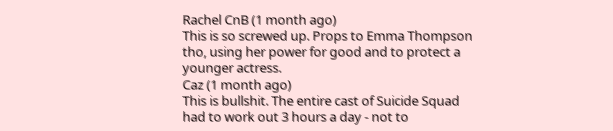Rachel CnB (1 month ago)
This is so screwed up. Props to Emma Thompson tho, using her power for good and to protect a younger actress.
Caz (1 month ago)
This is bullshit. The entire cast of Suicide Squad had to work out 3 hours a day - not to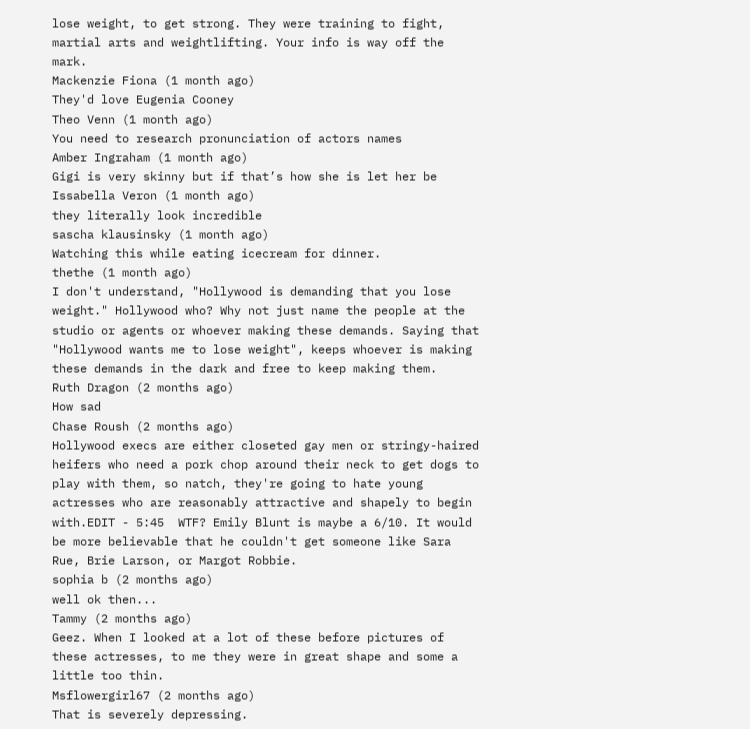lose weight, to get strong. They were training to fight, martial arts and weightlifting. Your info is way off the mark.
Mackenzie Fiona (1 month ago)
They'd love Eugenia Cooney
Theo Venn (1 month ago)
You need to research pronunciation of actors names
Amber Ingraham (1 month ago)
Gigi is very skinny but if that’s how she is let her be
Issabella Veron (1 month ago)
they literally look incredible
sascha klausinsky (1 month ago)
Watching this while eating icecream for dinner.
thethe (1 month ago)
I don't understand, "Hollywood is demanding that you lose weight." Hollywood who? Why not just name the people at the studio or agents or whoever making these demands. Saying that "Hollywood wants me to lose weight", keeps whoever is making these demands in the dark and free to keep making them.
Ruth Dragon (2 months ago)
How sad
Chase Roush (2 months ago)
Hollywood execs are either closeted gay men or stringy-haired heifers who need a pork chop around their neck to get dogs to play with them, so natch, they're going to hate young actresses who are reasonably attractive and shapely to begin with.EDIT - 5:45  WTF? Emily Blunt is maybe a 6/10. It would be more believable that he couldn't get someone like Sara Rue, Brie Larson, or Margot Robbie.
sophia b (2 months ago)
well ok then...
Tammy (2 months ago)
Geez. When I looked at a lot of these before pictures of these actresses, to me they were in great shape and some a little too thin.
Msflowergirl67 (2 months ago)
That is severely depressing.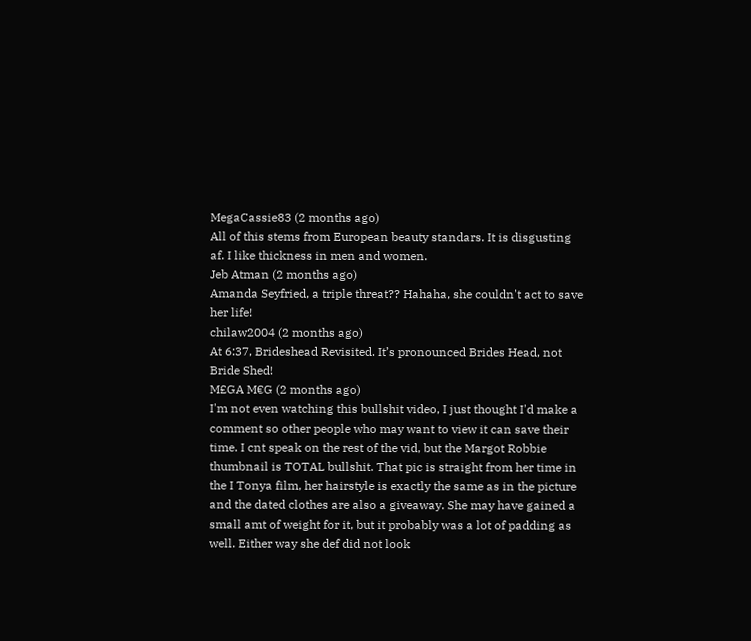MegaCassie83 (2 months ago)
All of this stems from European beauty standars. It is disgusting af. I like thickness in men and women.
Jeb Atman (2 months ago)
Amanda Seyfried, a triple threat?? Hahaha, she couldn't act to save her life!
chilaw2004 (2 months ago)
At 6:37, Brideshead Revisited. It’s pronounced Brides Head, not Bride Shed!
M£GA M€G (2 months ago)
I'm not even watching this bullshit video, I just thought I'd make a comment so other people who may want to view it can save their time. I cnt speak on the rest of the vid, but the Margot Robbie thumbnail is TOTAL bullshit. That pic is straight from her time in the I Tonya film, her hairstyle is exactly the same as in the picture and the dated clothes are also a giveaway. She may have gained a small amt of weight for it, but it probably was a lot of padding as well. Either way she def did not look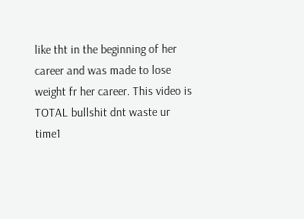like tht in the beginning of her career and was made to lose weight fr her career. This video is TOTAL bullshit dnt waste ur time1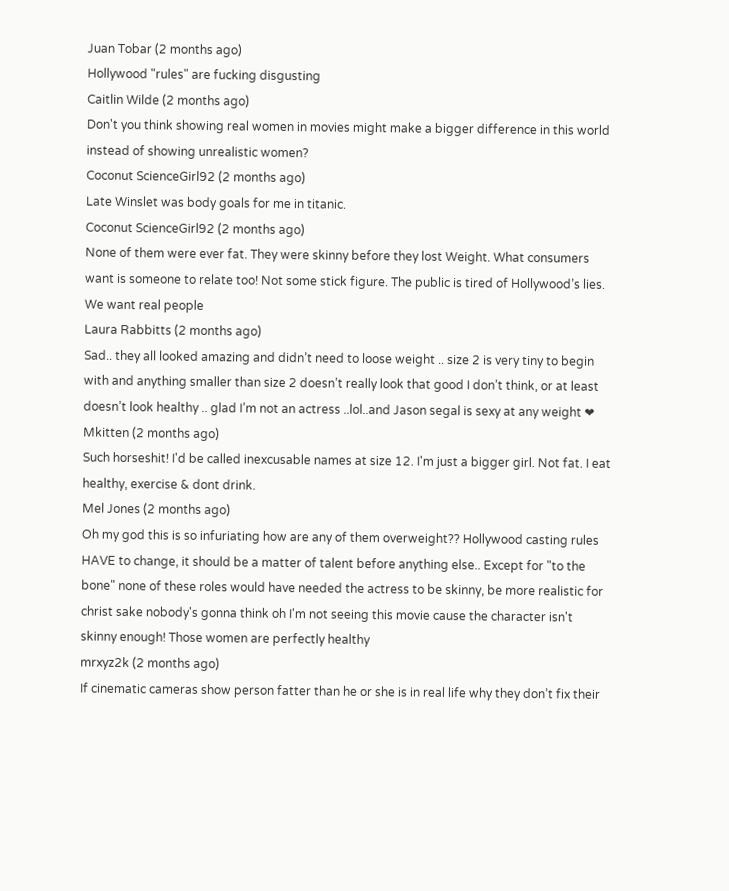Juan Tobar (2 months ago)
Hollywood "rules" are fucking disgusting
Caitlin Wilde (2 months ago)
Don't you think showing real women in movies might make a bigger difference in this world instead of showing unrealistic women?
Coconut ScienceGirl92 (2 months ago)
Late Winslet was body goals for me in titanic.
Coconut ScienceGirl92 (2 months ago)
None of them were ever fat. They were skinny before they lost Weight. What consumers want is someone to relate too! Not some stick figure. The public is tired of Hollywood’s lies. We want real people
Laura Rabbitts (2 months ago)
Sad.. they all looked amazing and didn’t need to loose weight .. size 2 is very tiny to begin with and anything smaller than size 2 doesn’t really look that good I don’t think, or at least doesn’t look healthy .. glad I’m not an actress ..lol..and Jason segal is sexy at any weight ❤
Mkitten (2 months ago)
Such horseshit! I'd be called inexcusable names at size 12. I'm just a bigger girl. Not fat. I eat healthy, exercise & dont drink.
Mel Jones (2 months ago)
Oh my god this is so infuriating how are any of them overweight?? Hollywood casting rules HAVE to change, it should be a matter of talent before anything else.. Except for "to the bone" none of these roles would have needed the actress to be skinny, be more realistic for christ sake nobody's gonna think oh I'm not seeing this movie cause the character isn't skinny enough! Those women are perfectly healthy
mrxyz2k (2 months ago)
If cinematic cameras show person fatter than he or she is in real life why they don’t fix their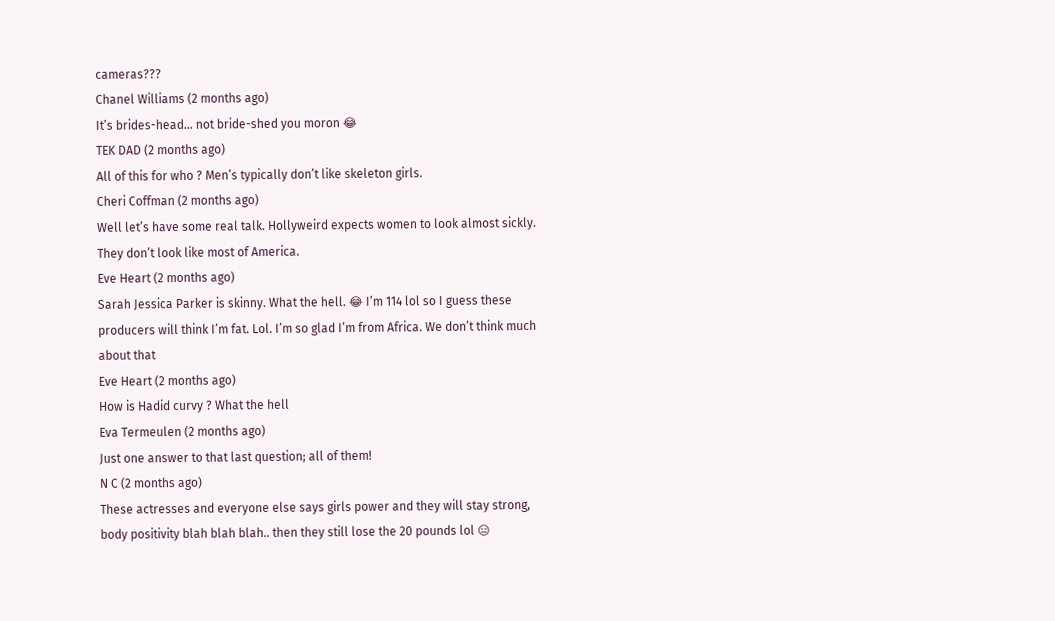cameras???
Chanel Williams (2 months ago)
It’s brides-head... not bride-shed you moron 😂
TEK DAD (2 months ago)
All of this for who ? Men’s typically don’t like skeleton girls.
Cheri Coffman (2 months ago)
Well let’s have some real talk. Hollyweird expects women to look almost sickly. They don’t look like most of America.
Eve Heart (2 months ago)
Sarah Jessica Parker is skinny. What the hell. 😂 I’m 114 lol so I guess these producers will think I’m fat. Lol. I’m so glad I’m from Africa. We don’t think much about that
Eve Heart (2 months ago)
How is Hadid curvy ? What the hell
Eva Termeulen (2 months ago)
Just one answer to that last question; all of them!
N C (2 months ago)
These actresses and everyone else says girls power and they will stay strong, body positivity blah blah blah.. then they still lose the 20 pounds lol 😑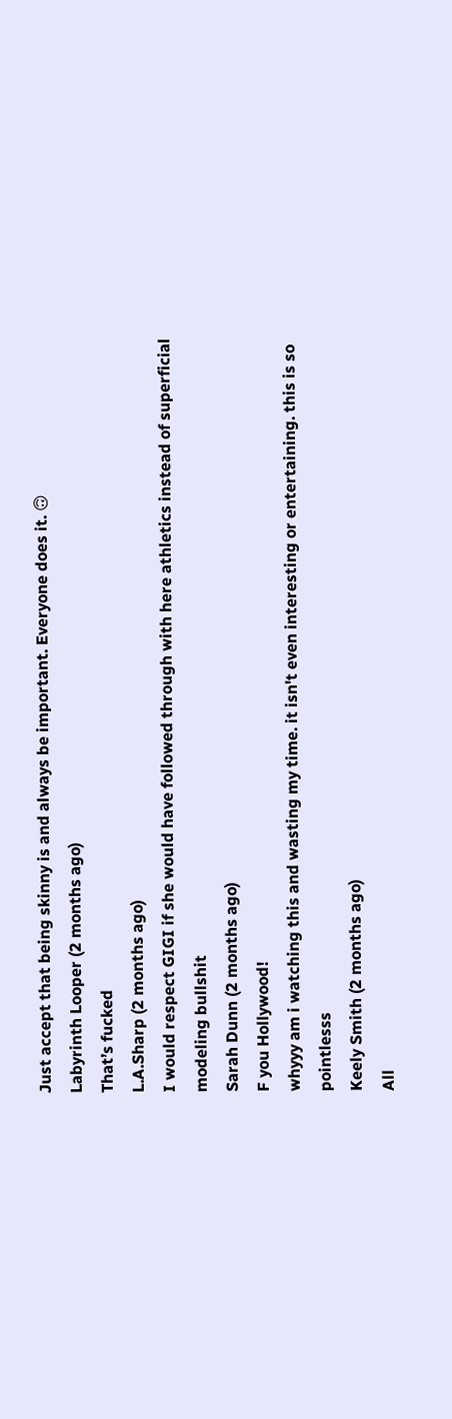Just accept that being skinny is and always be important. Everyone does it. 🙃
Labyrinth Looper (2 months ago)
That’s fucked
L.A.Sharp (2 months ago)
I would respect GIGI if she would have followed through with here athletics instead of superficial modeling bullshit
Sarah Dunn (2 months ago)
F you Hollywood!
whyyy am i watching this and wasting my time. it isn't even interesting or entertaining. this is so pointlesss
Keely Smith (2 months ago)
All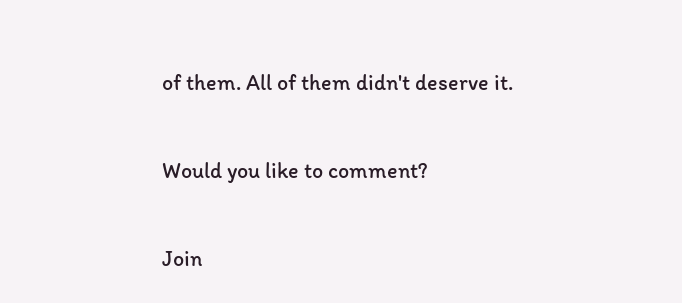of them. All of them didn't deserve it.

Would you like to comment?

Join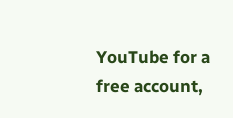YouTube for a free account,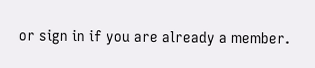or sign in if you are already a member.